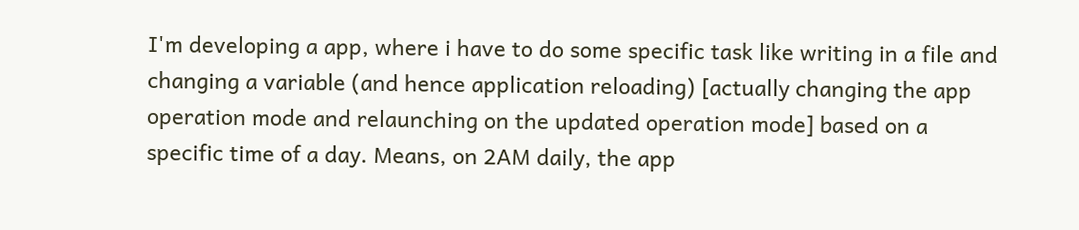I'm developing a app, where i have to do some specific task like writing in a file and changing a variable (and hence application reloading) [actually changing the app operation mode and relaunching on the updated operation mode] based on a specific time of a day. Means, on 2AM daily, the app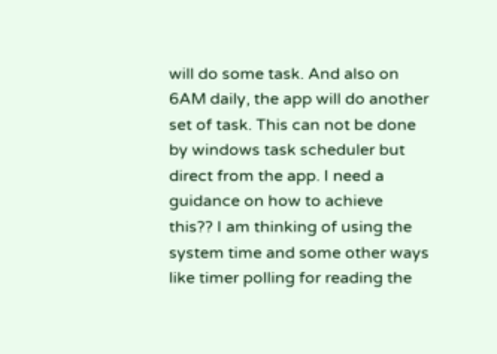will do some task. And also on 6AM daily, the app will do another set of task. This can not be done by windows task scheduler but direct from the app. I need a guidance on how to achieve this?? I am thinking of using the system time and some other ways like timer polling for reading the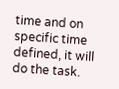time and on specific time defined, it will do the task.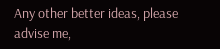Any other better ideas, please advise me,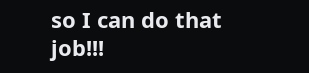so I can do that job!!!